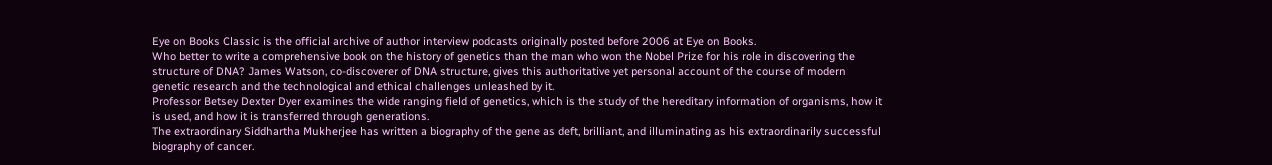Eye on Books Classic is the official archive of author interview podcasts originally posted before 2006 at Eye on Books.
Who better to write a comprehensive book on the history of genetics than the man who won the Nobel Prize for his role in discovering the structure of DNA? James Watson, co-discoverer of DNA structure, gives this authoritative yet personal account of the course of modern genetic research and the technological and ethical challenges unleashed by it.
Professor Betsey Dexter Dyer examines the wide ranging field of genetics, which is the study of the hereditary information of organisms, how it is used, and how it is transferred through generations.
The extraordinary Siddhartha Mukherjee has written a biography of the gene as deft, brilliant, and illuminating as his extraordinarily successful biography of cancer.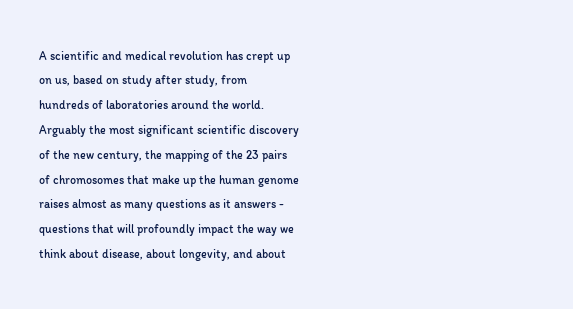A scientific and medical revolution has crept up on us, based on study after study, from hundreds of laboratories around the world. Arguably the most significant scientific discovery of the new century, the mapping of the 23 pairs of chromosomes that make up the human genome raises almost as many questions as it answers - questions that will profoundly impact the way we think about disease, about longevity, and about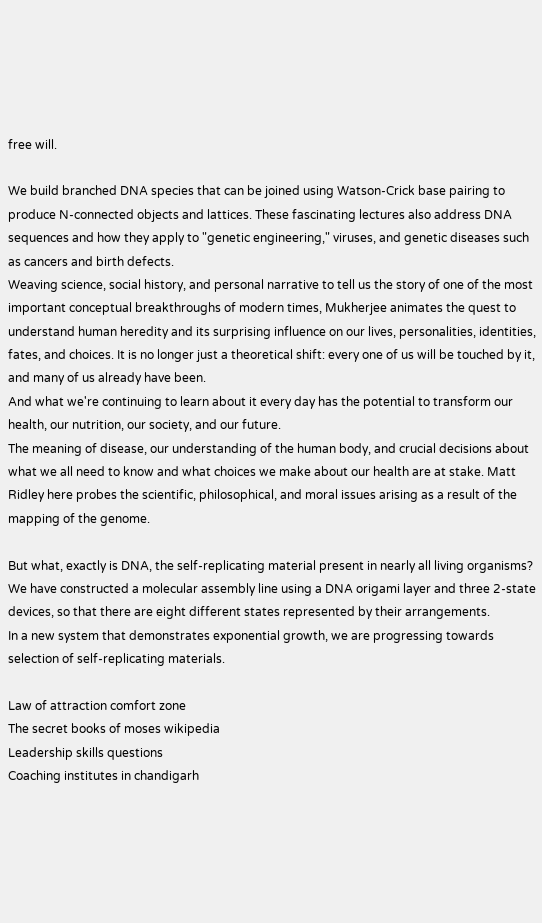free will.

We build branched DNA species that can be joined using Watson-Crick base pairing to produce N-connected objects and lattices. These fascinating lectures also address DNA sequences and how they apply to "genetic engineering," viruses, and genetic diseases such as cancers and birth defects.
Weaving science, social history, and personal narrative to tell us the story of one of the most important conceptual breakthroughs of modern times, Mukherjee animates the quest to understand human heredity and its surprising influence on our lives, personalities, identities, fates, and choices. It is no longer just a theoretical shift: every one of us will be touched by it, and many of us already have been.
And what we're continuing to learn about it every day has the potential to transform our health, our nutrition, our society, and our future.
The meaning of disease, our understanding of the human body, and crucial decisions about what we all need to know and what choices we make about our health are at stake. Matt Ridley here probes the scientific, philosophical, and moral issues arising as a result of the mapping of the genome.

But what, exactly is DNA, the self-replicating material present in nearly all living organisms? We have constructed a molecular assembly line using a DNA origami layer and three 2-state devices, so that there are eight different states represented by their arrangements.
In a new system that demonstrates exponential growth, we are progressing towards selection of self-replicating materials.

Law of attraction comfort zone
The secret books of moses wikipedia
Leadership skills questions
Coaching institutes in chandigarh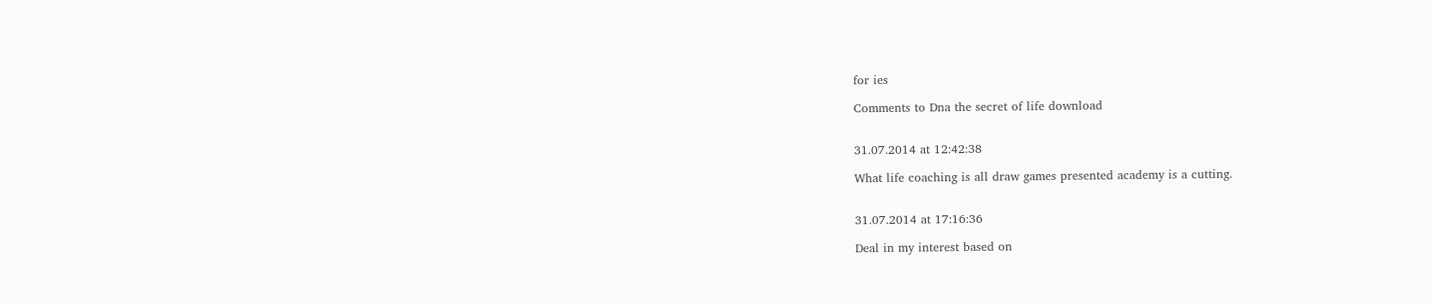for ies

Comments to Dna the secret of life download


31.07.2014 at 12:42:38

What life coaching is all draw games presented academy is a cutting.


31.07.2014 at 17:16:36

Deal in my interest based on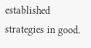established strategies in good.